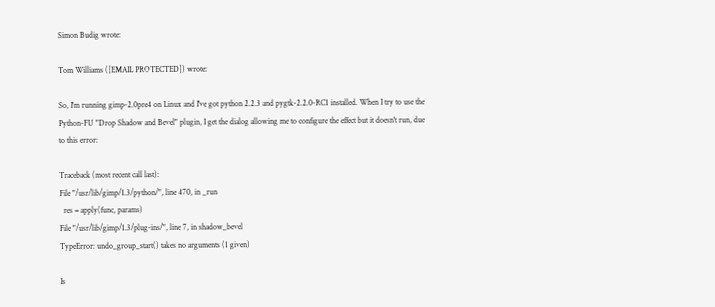Simon Budig wrote:

Tom Williams ([EMAIL PROTECTED]) wrote:

So, I'm running gimp-2.0pre4 on Linux and I've got python 2.2.3 and pygtk-2.2.0-RC1 installed. When I try to use the Python-FU "Drop Shadow and Bevel" plugin, I get the dialog allowing me to configure the effect but it doesn't run, due to this error:

Traceback (most recent call last):
File "/usr/lib/gimp/1.3/python/", line 470, in _run
  res = apply(func, params)
File "/usr/lib/gimp/1.3/plug-ins/", line 7, in shadow_bevel
TypeError: undo_group_start() takes no arguments (1 given)

Is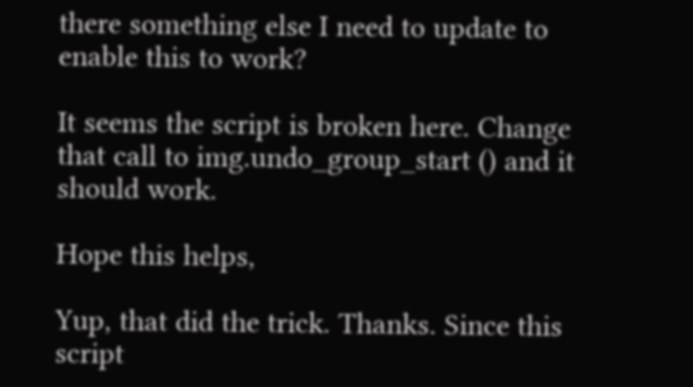there something else I need to update to enable this to work?

It seems the script is broken here. Change that call to img.undo_group_start () and it should work.

Hope this helps,

Yup, that did the trick. Thanks. Since this script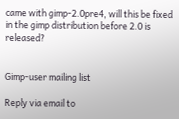came with gimp-2.0pre4, will this be fixed in the gimp distribution before 2.0 is released?


Gimp-user mailing list

Reply via email to